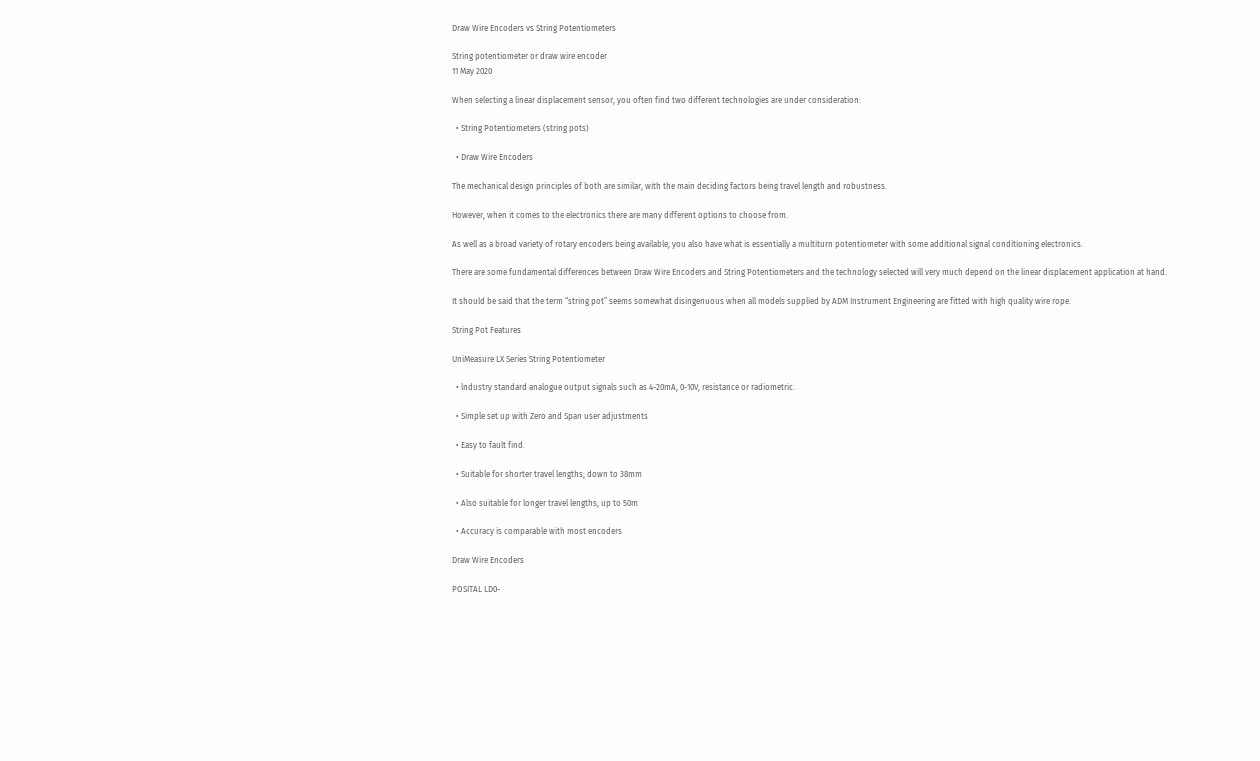Draw Wire Encoders vs String Potentiometers

String potentiometer or draw wire encoder
11 May 2020

When selecting a linear displacement sensor, you often find two different technologies are under consideration:

  • String Potentiometers (string pots)

  • Draw Wire Encoders

The mechanical design principles of both are similar, with the main deciding factors being travel length and robustness.

However, when it comes to the electronics there are many different options to choose from.

As well as a broad variety of rotary encoders being available, you also have what is essentially a multiturn potentiometer with some additional signal conditioning electronics.

There are some fundamental differences between Draw Wire Encoders and String Potentiometers and the technology selected will very much depend on the linear displacement application at hand.

It should be said that the term “string pot” seems somewhat disingenuous when all models supplied by ADM Instrument Engineering are fitted with high quality wire rope.

String Pot Features

UniMeasure LX Series String Potentiometer

  • lndustry standard analogue output signals such as 4-20mA, 0-10V, resistance or radiometric.

  • Simple set up with Zero and Span user adjustments

  • Easy to fault find.

  • Suitable for shorter travel lengths; down to 38mm

  • Also suitable for longer travel lengths; up to 50m

  • Accuracy is comparable with most encoders

Draw Wire Encoders

POSITAL LD0-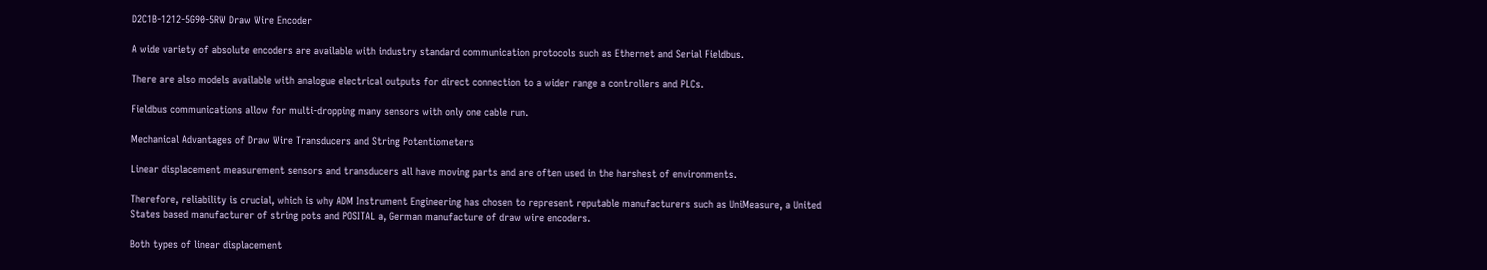D2C1B-1212-5G90-5RW Draw Wire Encoder

A wide variety of absolute encoders are available with industry standard communication protocols such as Ethernet and Serial Fieldbus.

There are also models available with analogue electrical outputs for direct connection to a wider range a controllers and PLCs.

Fieldbus communications allow for multi-dropping many sensors with only one cable run.

Mechanical Advantages of Draw Wire Transducers and String Potentiometers

Linear displacement measurement sensors and transducers all have moving parts and are often used in the harshest of environments.

Therefore, reliability is crucial, which is why ADM Instrument Engineering has chosen to represent reputable manufacturers such as UniMeasure, a United States based manufacturer of string pots and POSITAL a, German manufacture of draw wire encoders.

Both types of linear displacement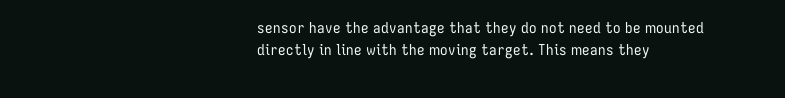sensor have the advantage that they do not need to be mounted directly in line with the moving target. This means they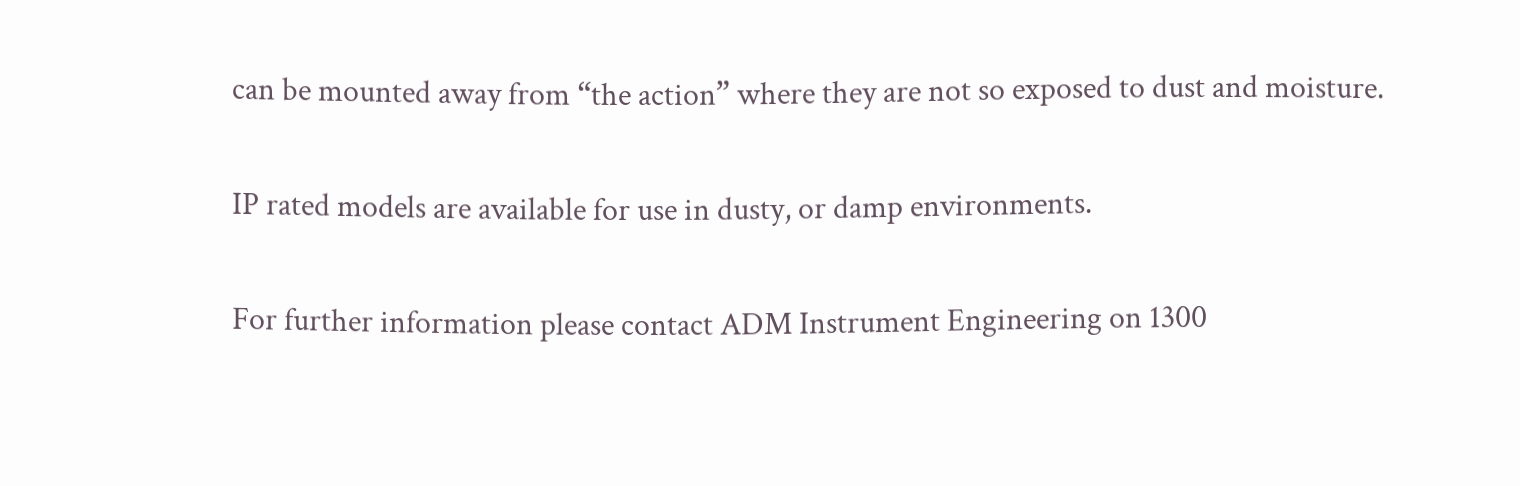can be mounted away from “the action” where they are not so exposed to dust and moisture.

IP rated models are available for use in dusty, or damp environments.

For further information please contact ADM Instrument Engineering on 1300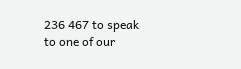236 467 to speak to one of our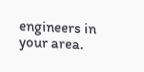engineers in your area.